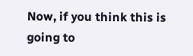Now, if you think this is going to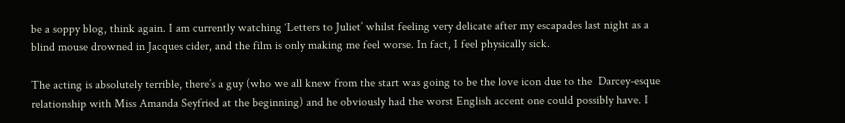be a soppy blog, think again. I am currently watching ‘Letters to Juliet’ whilst feeling very delicate after my escapades last night as a blind mouse drowned in Jacques cider, and the film is only making me feel worse. In fact, I feel physically sick.

The acting is absolutely terrible, there’s a guy (who we all knew from the start was going to be the love icon due to the  Darcey-esque relationship with Miss Amanda Seyfried at the beginning) and he obviously had the worst English accent one could possibly have. I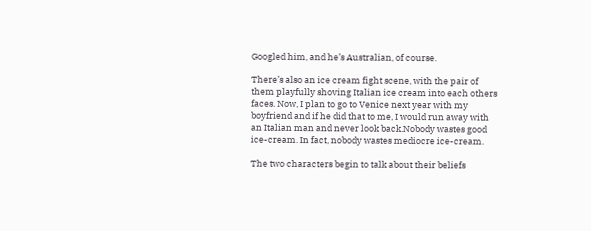Googled him, and he’s Australian, of course.

There’s also an ice cream fight scene, with the pair of them playfully shoving Italian ice cream into each others faces. Now, I plan to go to Venice next year with my boyfriend and if he did that to me, I would run away with an Italian man and never look back.Nobody wastes good ice-cream. In fact, nobody wastes mediocre ice-cream.

The two characters begin to talk about their beliefs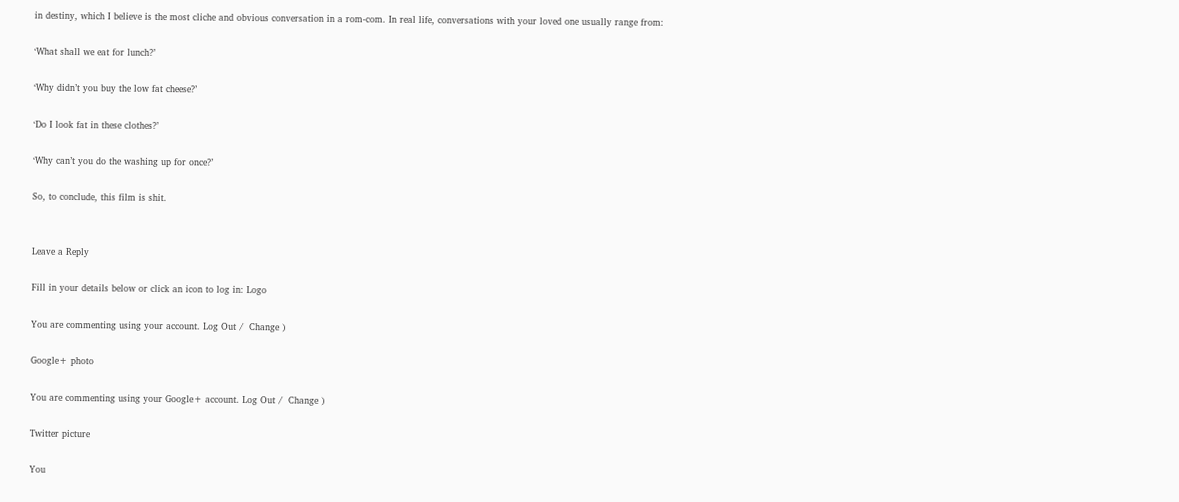in destiny, which I believe is the most cliche and obvious conversation in a rom-com. In real life, conversations with your loved one usually range from:

‘What shall we eat for lunch?’

‘Why didn’t you buy the low fat cheese?’

‘Do I look fat in these clothes?’

‘Why can’t you do the washing up for once?’

So, to conclude, this film is shit.


Leave a Reply

Fill in your details below or click an icon to log in: Logo

You are commenting using your account. Log Out /  Change )

Google+ photo

You are commenting using your Google+ account. Log Out /  Change )

Twitter picture

You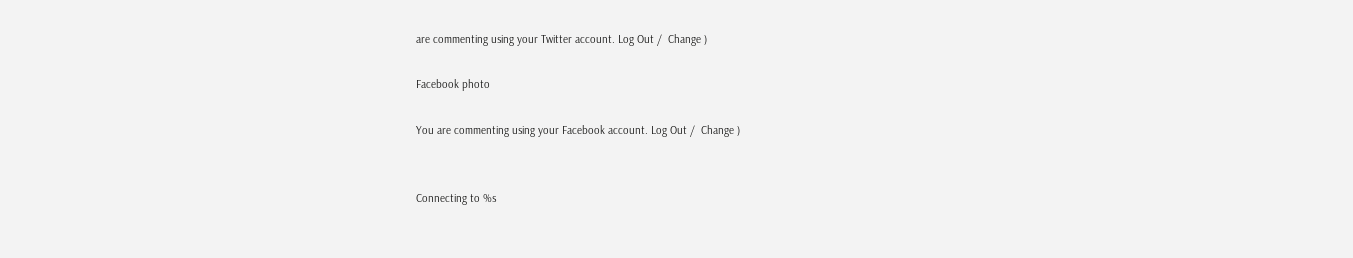are commenting using your Twitter account. Log Out /  Change )

Facebook photo

You are commenting using your Facebook account. Log Out /  Change )


Connecting to %s